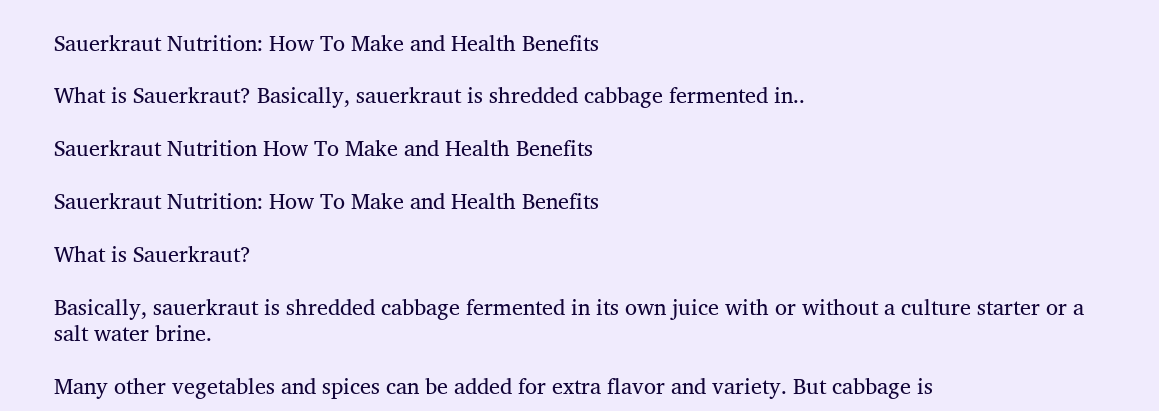Sauerkraut Nutrition: How To Make and Health Benefits

What is Sauerkraut? Basically, sauerkraut is shredded cabbage fermented in..

Sauerkraut Nutrition How To Make and Health Benefits

Sauerkraut Nutrition: How To Make and Health Benefits

What is Sauerkraut?

Basically, sauerkraut is shredded cabbage fermented in its own juice with or without a culture starter or a salt water brine.

Many other vegetables and spices can be added for extra flavor and variety. But cabbage is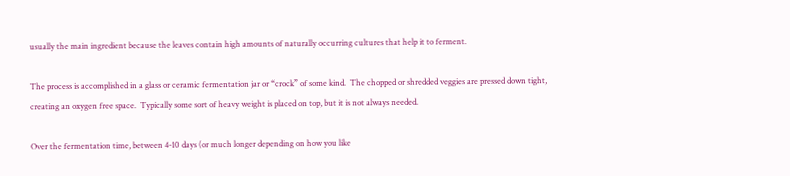usually the main ingredient because the leaves contain high amounts of naturally occurring cultures that help it to ferment.

The process is accomplished in a glass or ceramic fermentation jar or “crock” of some kind.  The chopped or shredded veggies are pressed down tight, creating an oxygen free space.  Typically some sort of heavy weight is placed on top, but it is not always needed.

Over the fermentation time, between 4-10 days (or much longer depending on how you like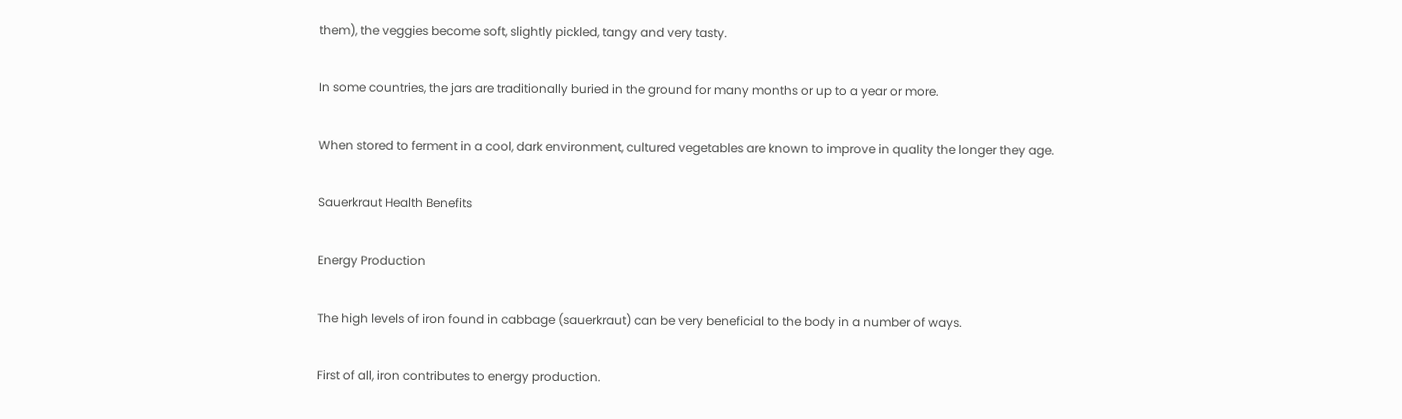them), the veggies become soft, slightly pickled, tangy and very tasty.

In some countries, the jars are traditionally buried in the ground for many months or up to a year or more.

When stored to ferment in a cool, dark environment, cultured vegetables are known to improve in quality the longer they age.

Sauerkraut Health Benefits

Energy Production

The high levels of iron found in cabbage (sauerkraut) can be very beneficial to the body in a number of ways.

First of all, iron contributes to energy production.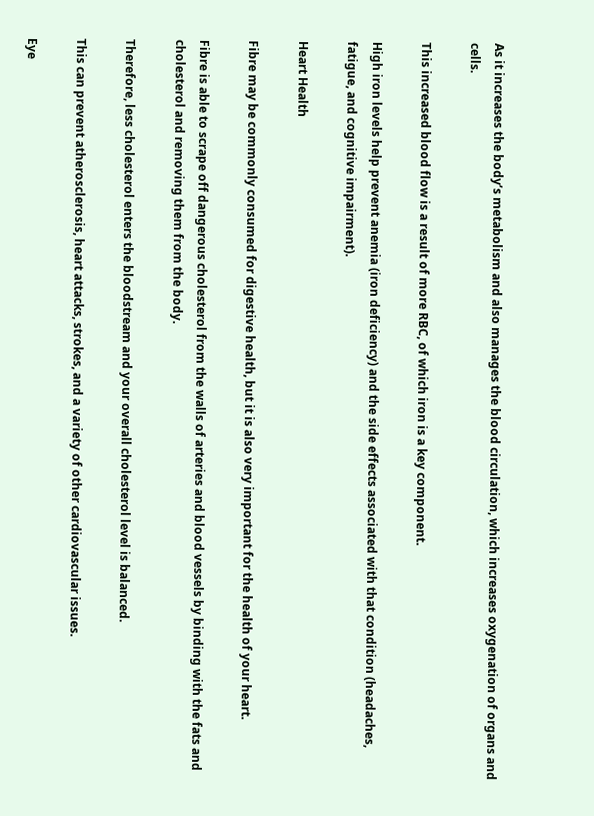As it increases the body’s metabolism and also manages the blood circulation, which increases oxygenation of organs and cells.

This increased blood flow is a result of more RBC, of which iron is a key component.

High iron levels help prevent anemia (iron deficiency) and the side effects associated with that condition (headaches, fatigue, and cognitive impairment).

Heart Health

Fibre may be commonly consumed for digestive health, but it is also very important for the health of your heart.

Fibre is able to scrape off dangerous cholesterol from the walls of arteries and blood vessels by binding with the fats and cholesterol and removing them from the body.

Therefore, less cholesterol enters the bloodstream and your overall cholesterol level is balanced.

This can prevent atherosclerosis, heart attacks, strokes, and a variety of other cardiovascular issues.

Eye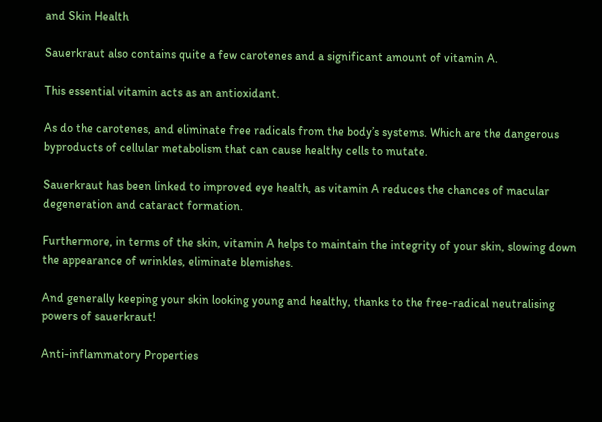and Skin Health

Sauerkraut also contains quite a few carotenes and a significant amount of vitamin A.

This essential vitamin acts as an antioxidant.

As do the carotenes, and eliminate free radicals from the body’s systems. Which are the dangerous byproducts of cellular metabolism that can cause healthy cells to mutate.

Sauerkraut has been linked to improved eye health, as vitamin A reduces the chances of macular degeneration and cataract formation.

Furthermore, in terms of the skin, vitamin A helps to maintain the integrity of your skin, slowing down the appearance of wrinkles, eliminate blemishes.

And generally keeping your skin looking young and healthy, thanks to the free-radical neutralising powers of sauerkraut!

Anti-inflammatory Properties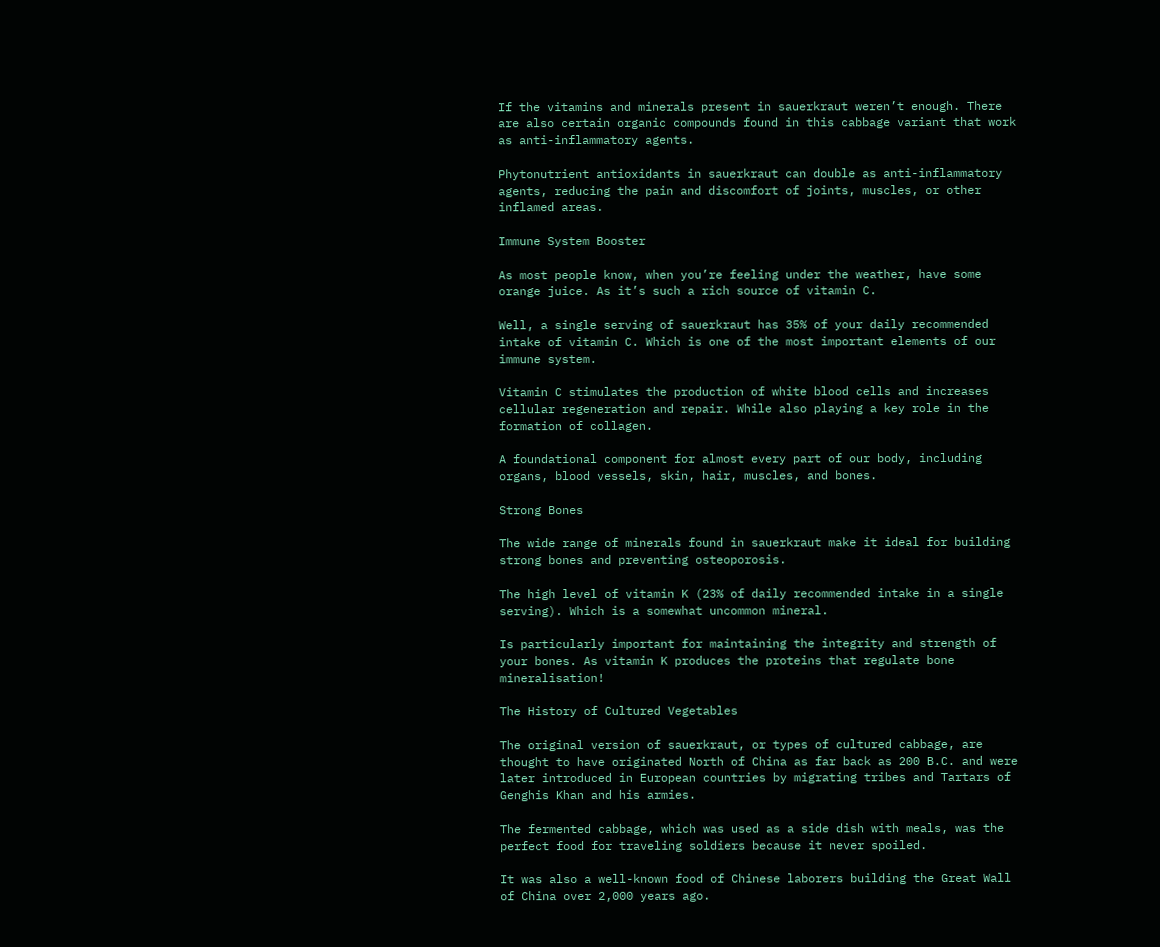If the vitamins and minerals present in sauerkraut weren’t enough. There are also certain organic compounds found in this cabbage variant that work as anti-inflammatory agents.

Phytonutrient antioxidants in sauerkraut can double as anti-inflammatory agents, reducing the pain and discomfort of joints, muscles, or other inflamed areas.

Immune System Booster

As most people know, when you’re feeling under the weather, have some orange juice. As it’s such a rich source of vitamin C.

Well, a single serving of sauerkraut has 35% of your daily recommended intake of vitamin C. Which is one of the most important elements of our immune system.

Vitamin C stimulates the production of white blood cells and increases cellular regeneration and repair. While also playing a key role in the formation of collagen.

A foundational component for almost every part of our body, including organs, blood vessels, skin, hair, muscles, and bones.

Strong Bones

The wide range of minerals found in sauerkraut make it ideal for building strong bones and preventing osteoporosis.

The high level of vitamin K (23% of daily recommended intake in a single serving). Which is a somewhat uncommon mineral.

Is particularly important for maintaining the integrity and strength of your bones. As vitamin K produces the proteins that regulate bone mineralisation!

The History of Cultured Vegetables

The original version of sauerkraut, or types of cultured cabbage, are thought to have originated North of China as far back as 200 B.C. and were later introduced in European countries by migrating tribes and Tartars of Genghis Khan and his armies.

The fermented cabbage, which was used as a side dish with meals, was the perfect food for traveling soldiers because it never spoiled.

It was also a well-known food of Chinese laborers building the Great Wall of China over 2,000 years ago.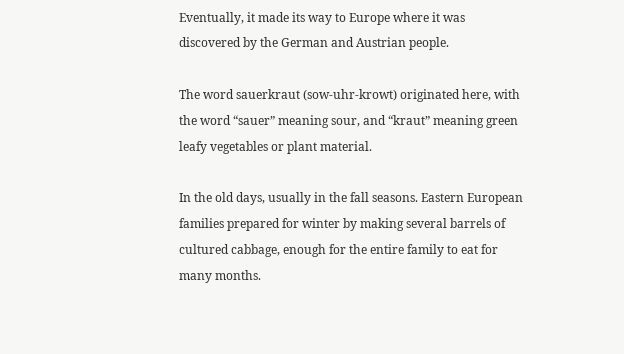Eventually, it made its way to Europe where it was discovered by the German and Austrian people.

The word sauerkraut (sow-uhr-krowt) originated here, with the word “sauer” meaning sour, and “kraut” meaning green leafy vegetables or plant material.

In the old days, usually in the fall seasons. Eastern European families prepared for winter by making several barrels of cultured cabbage, enough for the entire family to eat for many months.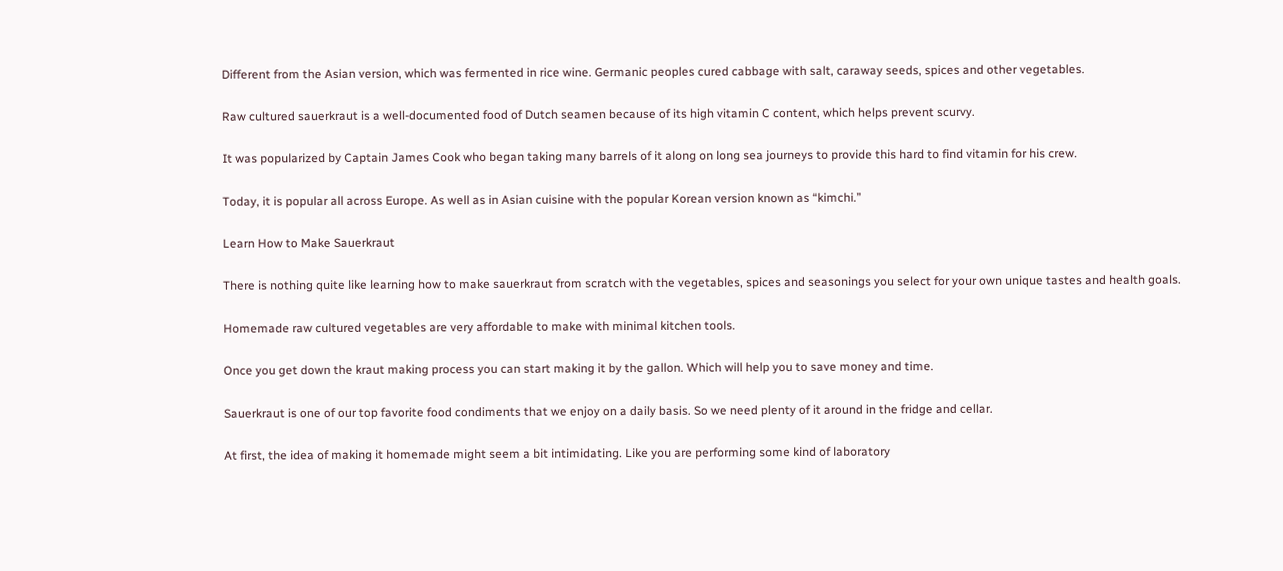Different from the Asian version, which was fermented in rice wine. Germanic peoples cured cabbage with salt, caraway seeds, spices and other vegetables.

Raw cultured sauerkraut is a well-documented food of Dutch seamen because of its high vitamin C content, which helps prevent scurvy.

It was popularized by Captain James Cook who began taking many barrels of it along on long sea journeys to provide this hard to find vitamin for his crew.

Today, it is popular all across Europe. As well as in Asian cuisine with the popular Korean version known as “kimchi.”

Learn How to Make Sauerkraut

There is nothing quite like learning how to make sauerkraut from scratch with the vegetables, spices and seasonings you select for your own unique tastes and health goals.

Homemade raw cultured vegetables are very affordable to make with minimal kitchen tools.

Once you get down the kraut making process you can start making it by the gallon. Which will help you to save money and time.

Sauerkraut is one of our top favorite food condiments that we enjoy on a daily basis. So we need plenty of it around in the fridge and cellar.

At first, the idea of making it homemade might seem a bit intimidating. Like you are performing some kind of laboratory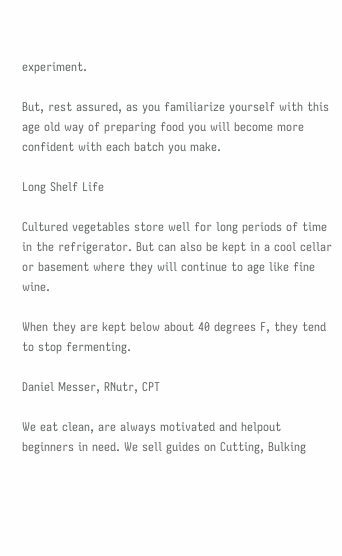experiment.

But, rest assured, as you familiarize yourself with this age old way of preparing food you will become more confident with each batch you make.

Long Shelf Life

Cultured vegetables store well for long periods of time in the refrigerator. But can also be kept in a cool cellar or basement where they will continue to age like fine wine.

When they are kept below about 40 degrees F, they tend to stop fermenting.

Daniel Messer, RNutr, CPT

We eat clean, are always motivated and helpout beginners in need. We sell guides on Cutting, Bulking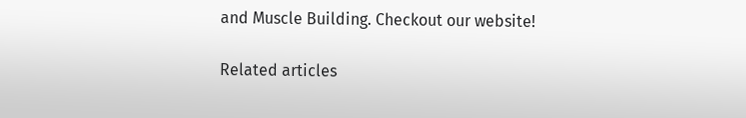and Muscle Building. Checkout our website!

Related articles